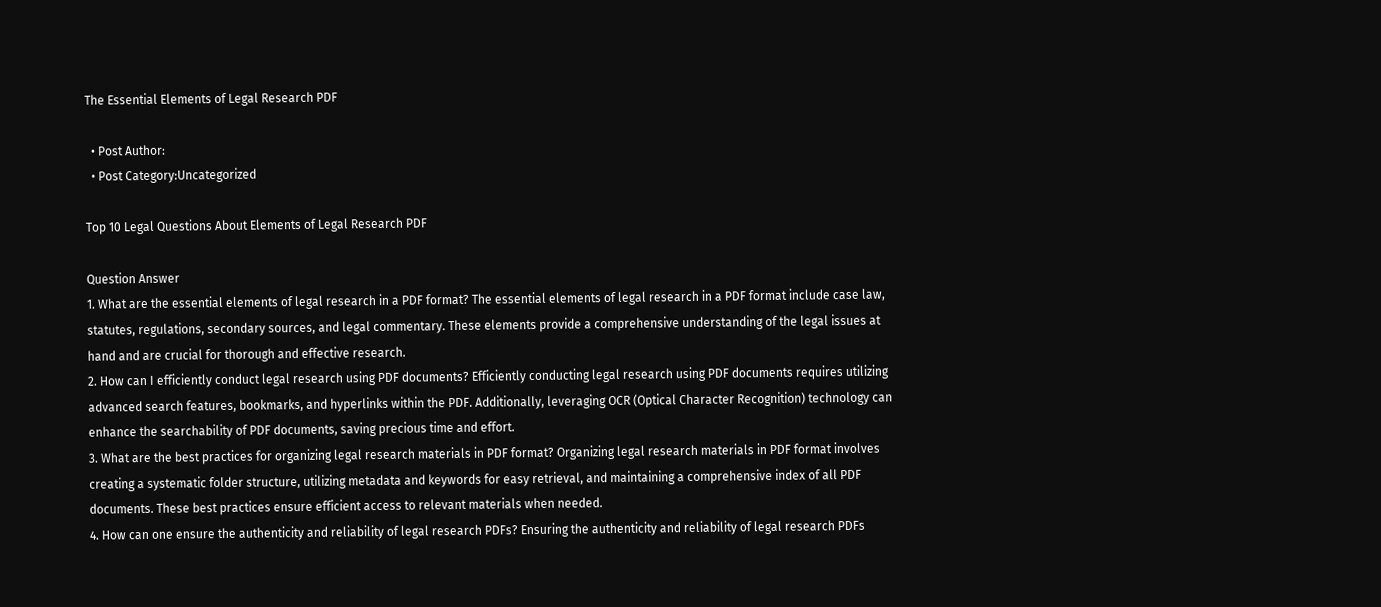The Essential Elements of Legal Research PDF

  • Post Author:
  • Post Category:Uncategorized

Top 10 Legal Questions About Elements of Legal Research PDF

Question Answer
1. What are the essential elements of legal research in a PDF format? The essential elements of legal research in a PDF format include case law, statutes, regulations, secondary sources, and legal commentary. These elements provide a comprehensive understanding of the legal issues at hand and are crucial for thorough and effective research.
2. How can I efficiently conduct legal research using PDF documents? Efficiently conducting legal research using PDF documents requires utilizing advanced search features, bookmarks, and hyperlinks within the PDF. Additionally, leveraging OCR (Optical Character Recognition) technology can enhance the searchability of PDF documents, saving precious time and effort.
3. What are the best practices for organizing legal research materials in PDF format? Organizing legal research materials in PDF format involves creating a systematic folder structure, utilizing metadata and keywords for easy retrieval, and maintaining a comprehensive index of all PDF documents. These best practices ensure efficient access to relevant materials when needed.
4. How can one ensure the authenticity and reliability of legal research PDFs? Ensuring the authenticity and reliability of legal research PDFs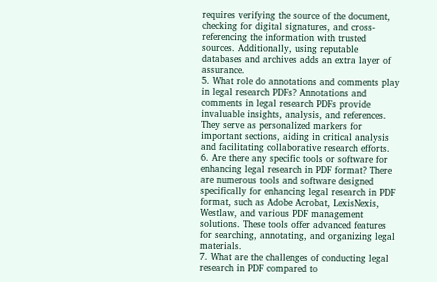requires verifying the source of the document, checking for digital signatures, and cross-referencing the information with trusted sources. Additionally, using reputable databases and archives adds an extra layer of assurance.
5. What role do annotations and comments play in legal research PDFs? Annotations and comments in legal research PDFs provide invaluable insights, analysis, and references. They serve as personalized markers for important sections, aiding in critical analysis and facilitating collaborative research efforts.
6. Are there any specific tools or software for enhancing legal research in PDF format? There are numerous tools and software designed specifically for enhancing legal research in PDF format, such as Adobe Acrobat, LexisNexis, Westlaw, and various PDF management solutions. These tools offer advanced features for searching, annotating, and organizing legal materials.
7. What are the challenges of conducting legal research in PDF compared to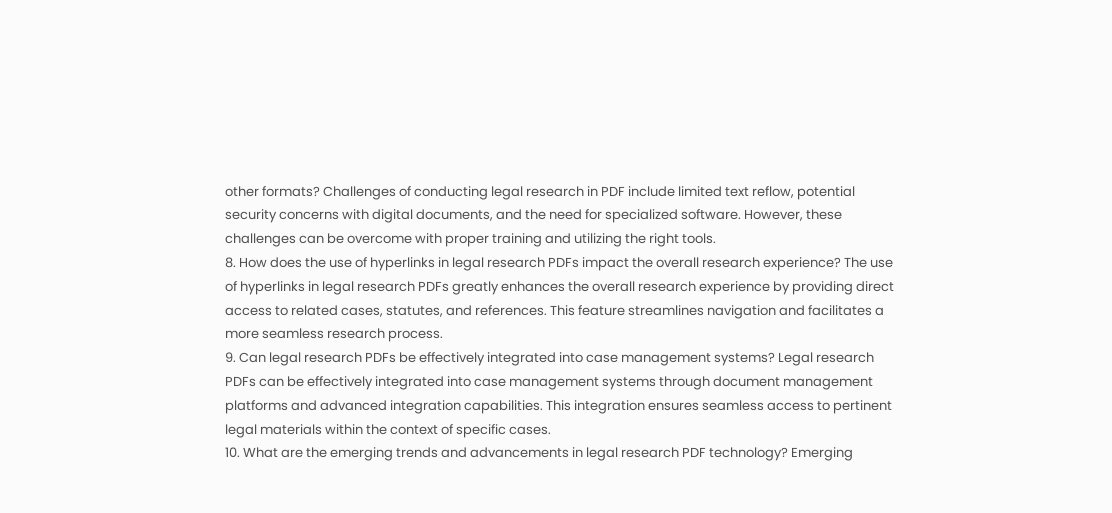other formats? Challenges of conducting legal research in PDF include limited text reflow, potential security concerns with digital documents, and the need for specialized software. However, these challenges can be overcome with proper training and utilizing the right tools.
8. How does the use of hyperlinks in legal research PDFs impact the overall research experience? The use of hyperlinks in legal research PDFs greatly enhances the overall research experience by providing direct access to related cases, statutes, and references. This feature streamlines navigation and facilitates a more seamless research process.
9. Can legal research PDFs be effectively integrated into case management systems? Legal research PDFs can be effectively integrated into case management systems through document management platforms and advanced integration capabilities. This integration ensures seamless access to pertinent legal materials within the context of specific cases.
10. What are the emerging trends and advancements in legal research PDF technology? Emerging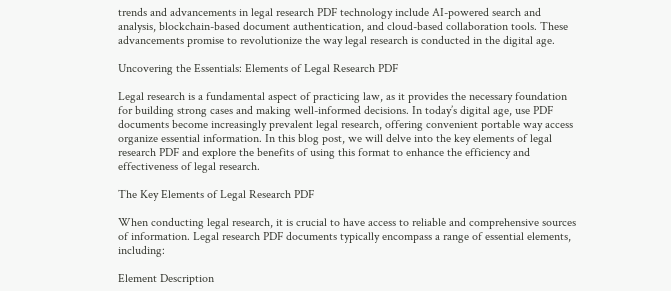trends and advancements in legal research PDF technology include AI-powered search and analysis, blockchain-based document authentication, and cloud-based collaboration tools. These advancements promise to revolutionize the way legal research is conducted in the digital age.

Uncovering the Essentials: Elements of Legal Research PDF

Legal research is a fundamental aspect of practicing law, as it provides the necessary foundation for building strong cases and making well-informed decisions. In today’s digital age, use PDF documents become increasingly prevalent legal research, offering convenient portable way access organize essential information. In this blog post, we will delve into the key elements of legal research PDF and explore the benefits of using this format to enhance the efficiency and effectiveness of legal research.

The Key Elements of Legal Research PDF

When conducting legal research, it is crucial to have access to reliable and comprehensive sources of information. Legal research PDF documents typically encompass a range of essential elements, including:

Element Description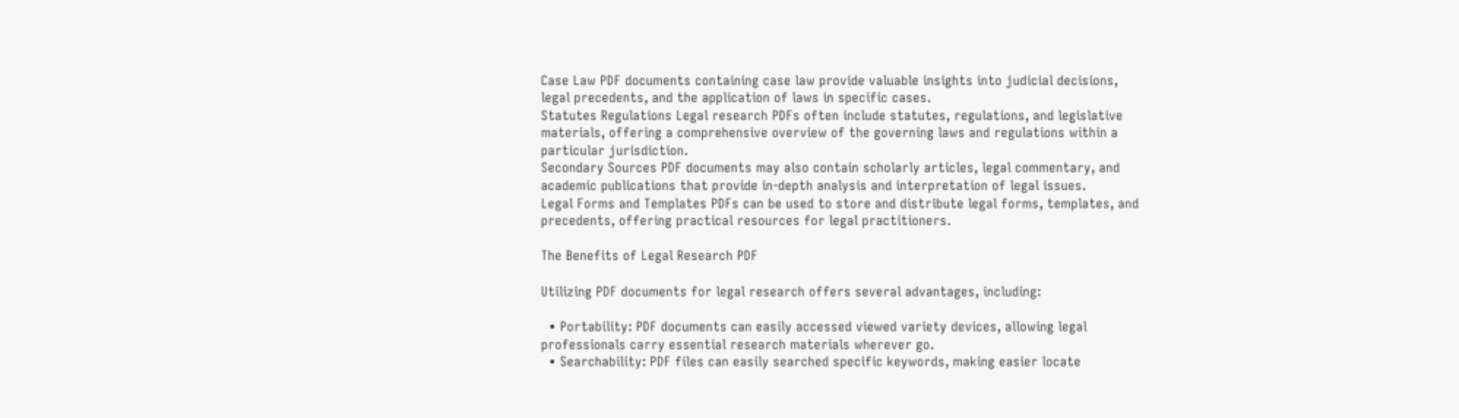Case Law PDF documents containing case law provide valuable insights into judicial decisions, legal precedents, and the application of laws in specific cases.
Statutes Regulations Legal research PDFs often include statutes, regulations, and legislative materials, offering a comprehensive overview of the governing laws and regulations within a particular jurisdiction.
Secondary Sources PDF documents may also contain scholarly articles, legal commentary, and academic publications that provide in-depth analysis and interpretation of legal issues.
Legal Forms and Templates PDFs can be used to store and distribute legal forms, templates, and precedents, offering practical resources for legal practitioners.

The Benefits of Legal Research PDF

Utilizing PDF documents for legal research offers several advantages, including:

  • Portability: PDF documents can easily accessed viewed variety devices, allowing legal professionals carry essential research materials wherever go.
  • Searchability: PDF files can easily searched specific keywords, making easier locate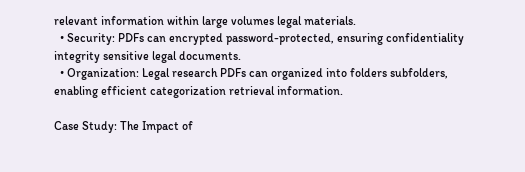relevant information within large volumes legal materials.
  • Security: PDFs can encrypted password-protected, ensuring confidentiality integrity sensitive legal documents.
  • Organization: Legal research PDFs can organized into folders subfolders, enabling efficient categorization retrieval information.

Case Study: The Impact of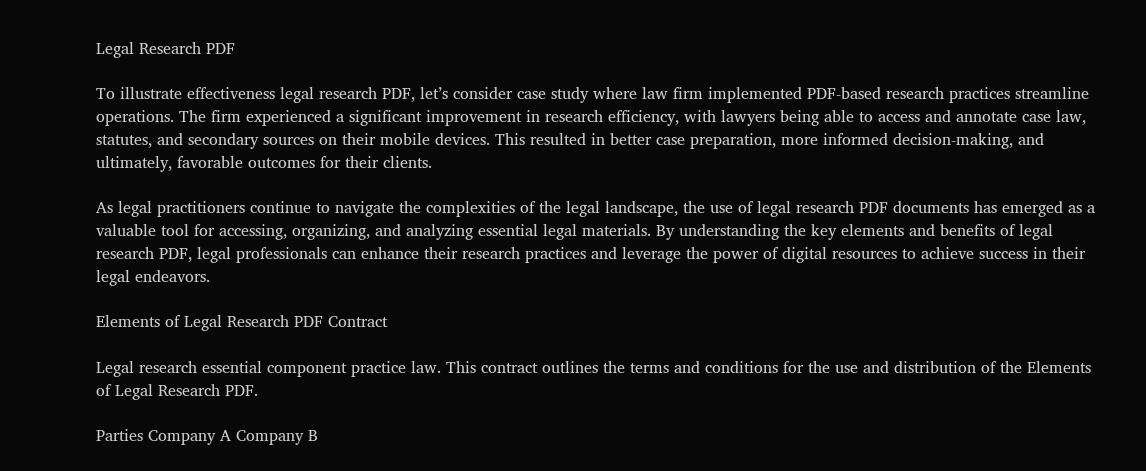Legal Research PDF

To illustrate effectiveness legal research PDF, let’s consider case study where law firm implemented PDF-based research practices streamline operations. The firm experienced a significant improvement in research efficiency, with lawyers being able to access and annotate case law, statutes, and secondary sources on their mobile devices. This resulted in better case preparation, more informed decision-making, and ultimately, favorable outcomes for their clients.

As legal practitioners continue to navigate the complexities of the legal landscape, the use of legal research PDF documents has emerged as a valuable tool for accessing, organizing, and analyzing essential legal materials. By understanding the key elements and benefits of legal research PDF, legal professionals can enhance their research practices and leverage the power of digital resources to achieve success in their legal endeavors.

Elements of Legal Research PDF Contract

Legal research essential component practice law. This contract outlines the terms and conditions for the use and distribution of the Elements of Legal Research PDF.

Parties Company A Company B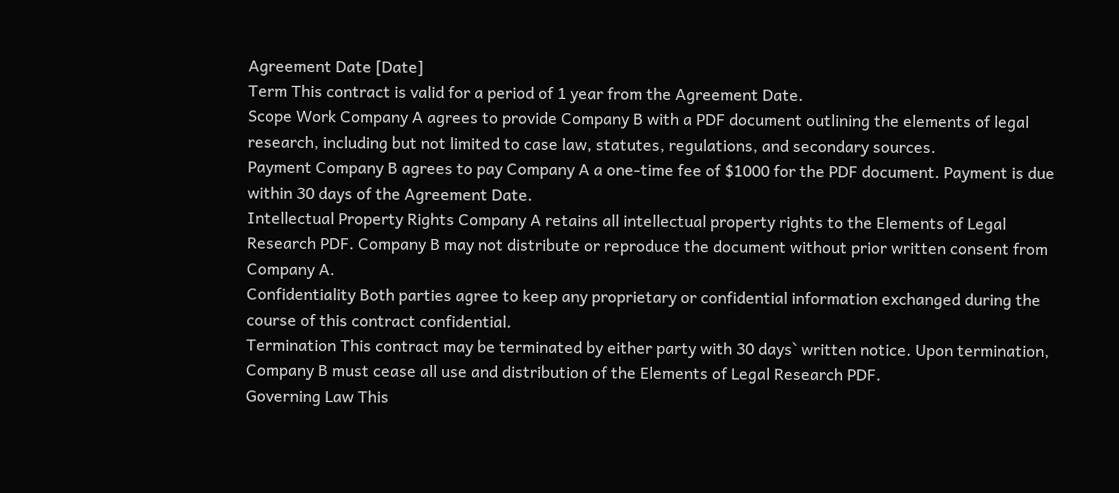Agreement Date [Date]
Term This contract is valid for a period of 1 year from the Agreement Date.
Scope Work Company A agrees to provide Company B with a PDF document outlining the elements of legal research, including but not limited to case law, statutes, regulations, and secondary sources.
Payment Company B agrees to pay Company A a one-time fee of $1000 for the PDF document. Payment is due within 30 days of the Agreement Date.
Intellectual Property Rights Company A retains all intellectual property rights to the Elements of Legal Research PDF. Company B may not distribute or reproduce the document without prior written consent from Company A.
Confidentiality Both parties agree to keep any proprietary or confidential information exchanged during the course of this contract confidential.
Termination This contract may be terminated by either party with 30 days` written notice. Upon termination, Company B must cease all use and distribution of the Elements of Legal Research PDF.
Governing Law This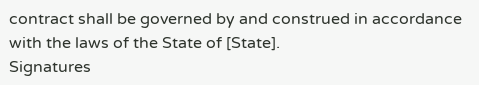contract shall be governed by and construed in accordance with the laws of the State of [State].
Signatures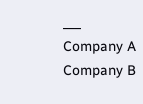___
Company A
Company B